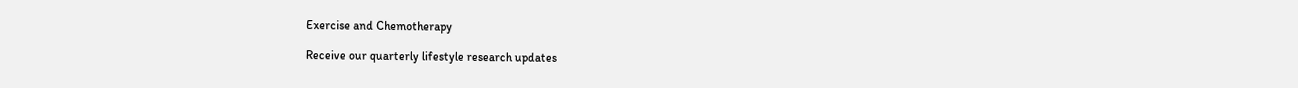Exercise and Chemotherapy

Receive our quarterly lifestyle research updates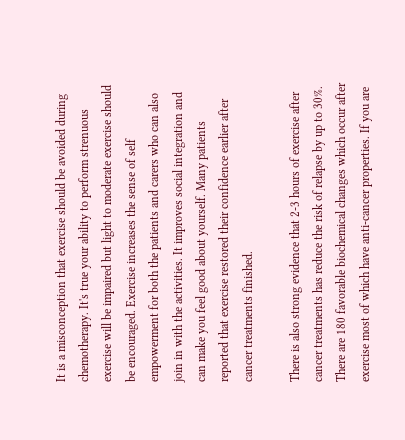It is a misconception that exercise should be avoided during chemotherapy. It's true your ability to perform strenuous exercise will be impaired but light to moderate exercise should be encouraged. Exercise increases the sense of self empowerment for both the patients and carers who can also join in with the activities. It improves social integration and can make you feel good about yourself. Many patients reported that exercise restored their confidence earlier after cancer treatments finished.

There is also strong evidence that 2-3 hours of exercise after cancer treatments has reduce the risk of relapse by up to 30%. There are 180 favorable biochemical changes which occur after exercise most of which have anti-cancer properties. If you are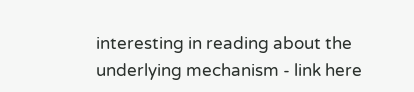interesting in reading about the underlying mechanism - link here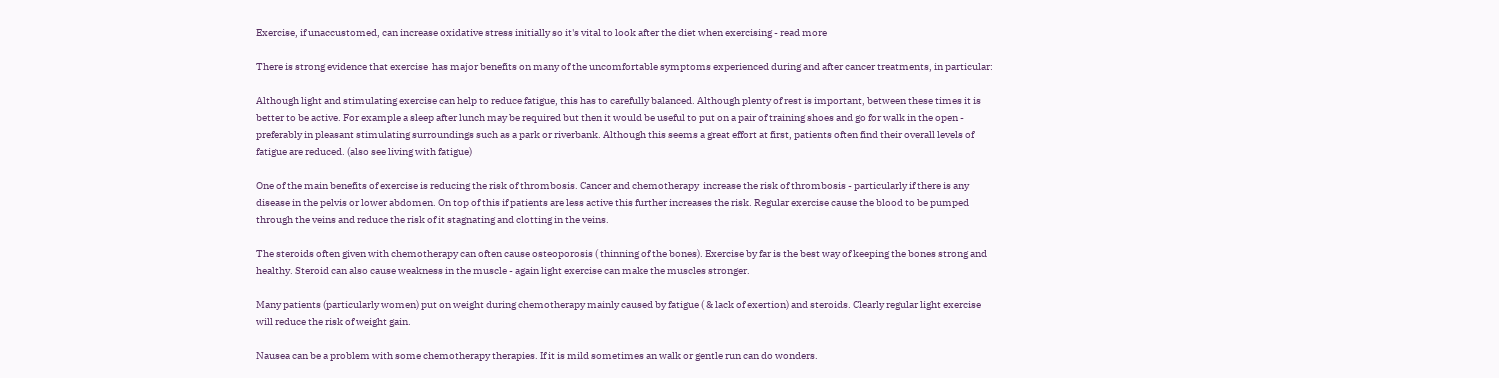Exercise, if unaccustomed, can increase oxidative stress initially so it's vital to look after the diet when exercising - read more

There is strong evidence that exercise  has major benefits on many of the uncomfortable symptoms experienced during and after cancer treatments, in particular:

Although light and stimulating exercise can help to reduce fatigue, this has to carefully balanced. Although plenty of rest is important, between these times it is better to be active. For example a sleep after lunch may be required but then it would be useful to put on a pair of training shoes and go for walk in the open - preferably in pleasant stimulating surroundings such as a park or riverbank. Although this seems a great effort at first, patients often find their overall levels of fatigue are reduced. (also see living with fatigue)

One of the main benefits of exercise is reducing the risk of thrombosis. Cancer and chemotherapy  increase the risk of thrombosis - particularly if there is any disease in the pelvis or lower abdomen. On top of this if patients are less active this further increases the risk. Regular exercise cause the blood to be pumped through the veins and reduce the risk of it stagnating and clotting in the veins.

The steroids often given with chemotherapy can often cause osteoporosis ( thinning of the bones). Exercise by far is the best way of keeping the bones strong and healthy. Steroid can also cause weakness in the muscle - again light exercise can make the muscles stronger.

Many patients (particularly women) put on weight during chemotherapy mainly caused by fatigue ( & lack of exertion) and steroids. Clearly regular light exercise will reduce the risk of weight gain.

Nausea can be a problem with some chemotherapy therapies. If it is mild sometimes an walk or gentle run can do wonders.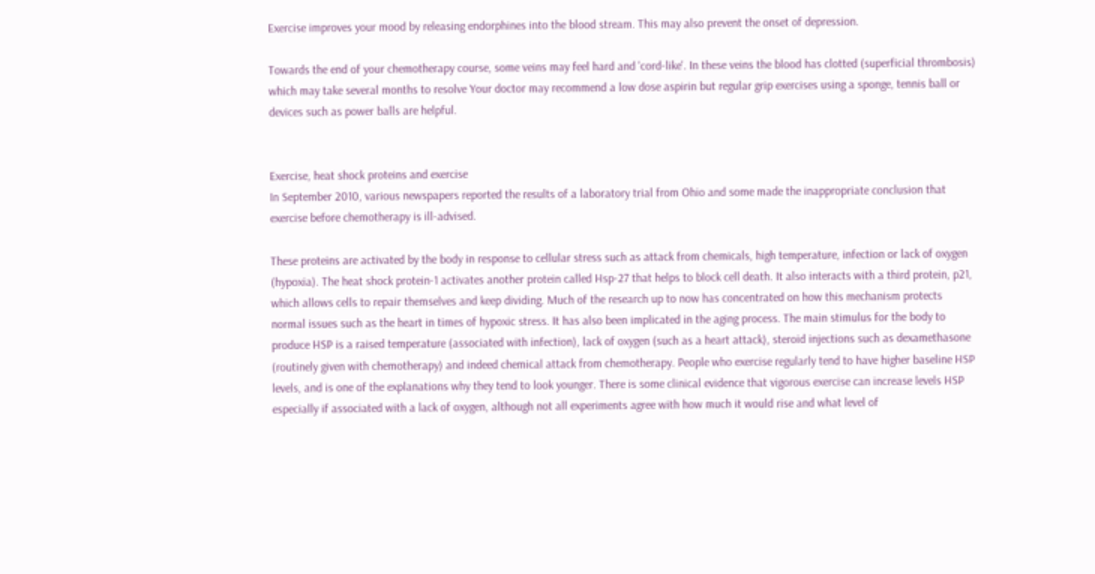Exercise improves your mood by releasing endorphines into the blood stream. This may also prevent the onset of depression.

Towards the end of your chemotherapy course, some veins may feel hard and 'cord-like'. In these veins the blood has clotted (superficial thrombosis) which may take several months to resolve Your doctor may recommend a low dose aspirin but regular grip exercises using a sponge, tennis ball or devices such as power balls are helpful.


Exercise, heat shock proteins and exercise
In September 2010, various newspapers reported the results of a laboratory trial from Ohio and some made the inappropriate conclusion that exercise before chemotherapy is ill-advised.

These proteins are activated by the body in response to cellular stress such as attack from chemicals, high temperature, infection or lack of oxygen (hypoxia). The heat shock protein-1 activates another protein called Hsp-27 that helps to block cell death. It also interacts with a third protein, p21, which allows cells to repair themselves and keep dividing. Much of the research up to now has concentrated on how this mechanism protects normal issues such as the heart in times of hypoxic stress. It has also been implicated in the aging process. The main stimulus for the body to produce HSP is a raised temperature (associated with infection), lack of oxygen (such as a heart attack), steroid injections such as dexamethasone (routinely given with chemotherapy) and indeed chemical attack from chemotherapy. People who exercise regularly tend to have higher baseline HSP levels, and is one of the explanations why they tend to look younger. There is some clinical evidence that vigorous exercise can increase levels HSP especially if associated with a lack of oxygen, although not all experiments agree with how much it would rise and what level of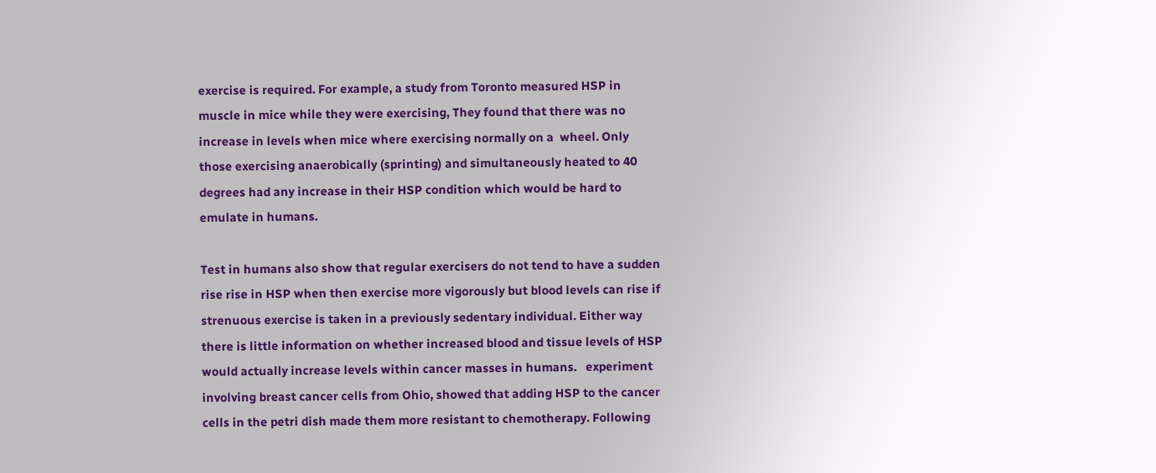exercise is required. For example, a study from Toronto measured HSP in muscle in mice while they were exercising, They found that there was no increase in levels when mice where exercising normally on a  wheel. Only those exercising anaerobically (sprinting) and simultaneously heated to 40 degrees had any increase in their HSP condition which would be hard to emulate in humans.

Test in humans also show that regular exercisers do not tend to have a sudden rise rise in HSP when then exercise more vigorously but blood levels can rise if strenuous exercise is taken in a previously sedentary individual. Either way there is little information on whether increased blood and tissue levels of HSP would actually increase levels within cancer masses in humans.   experiment involving breast cancer cells from Ohio, showed that adding HSP to the cancer cells in the petri dish made them more resistant to chemotherapy. Following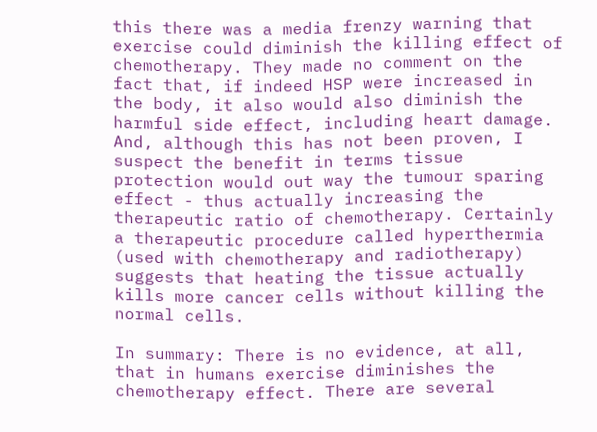this there was a media frenzy warning that exercise could diminish the killing effect of chemotherapy. They made no comment on the fact that, if indeed HSP were increased in the body, it also would also diminish the harmful side effect, including heart damage. And, although this has not been proven, I suspect the benefit in terms tissue protection would out way the tumour sparing effect - thus actually increasing the therapeutic ratio of chemotherapy. Certainly a therapeutic procedure called hyperthermia (used with chemotherapy and radiotherapy) suggests that heating the tissue actually kills more cancer cells without killing the normal cells.

In summary: There is no evidence, at all, that in humans exercise diminishes the chemotherapy effect. There are several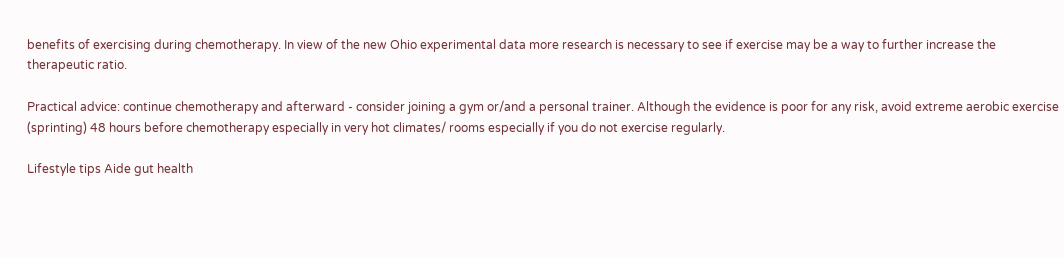benefits of exercising during chemotherapy. In view of the new Ohio experimental data more research is necessary to see if exercise may be a way to further increase the therapeutic ratio.

Practical advice: continue chemotherapy and afterward - consider joining a gym or/and a personal trainer. Although the evidence is poor for any risk, avoid extreme aerobic exercise (sprinting) 48 hours before chemotherapy especially in very hot climates/ rooms especially if you do not exercise regularly.

Lifestyle tips Aide gut health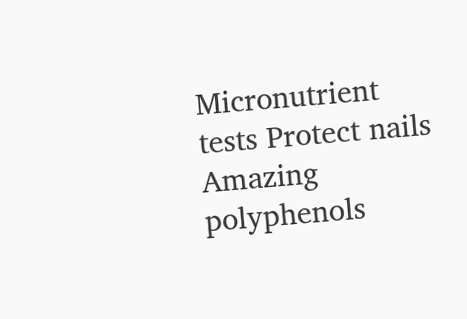Micronutrient tests Protect nails
Amazing polyphenols